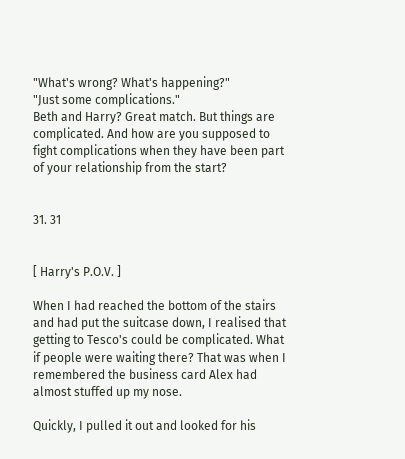"What's wrong? What's happening?"
"Just some complications."
Beth and Harry? Great match. But things are complicated. And how are you supposed to fight complications when they have been part of your relationship from the start?


31. 31


[ Harry's P.O.V. ]

When I had reached the bottom of the stairs and had put the suitcase down, I realised that getting to Tesco's could be complicated. What if people were waiting there? That was when I remembered the business card Alex had almost stuffed up my nose.

Quickly, I pulled it out and looked for his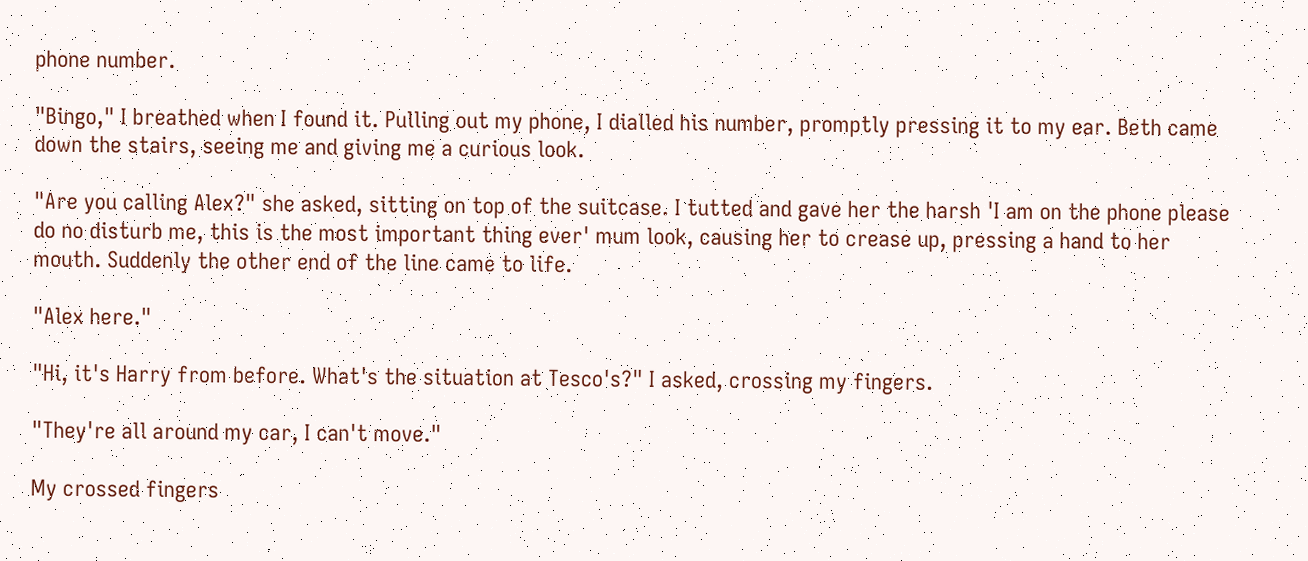phone number.

"Bingo," I breathed when I found it. Pulling out my phone, I dialled his number, promptly pressing it to my ear. Beth came down the stairs, seeing me and giving me a curious look.

"Are you calling Alex?" she asked, sitting on top of the suitcase. I tutted and gave her the harsh 'I am on the phone please do no disturb me, this is the most important thing ever' mum look, causing her to crease up, pressing a hand to her mouth. Suddenly the other end of the line came to life.

"Alex here."

"Hi, it's Harry from before. What's the situation at Tesco's?" I asked, crossing my fingers.

"They're all around my car, I can't move."

My crossed fingers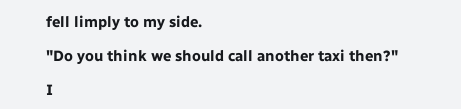fell limply to my side.

"Do you think we should call another taxi then?"

I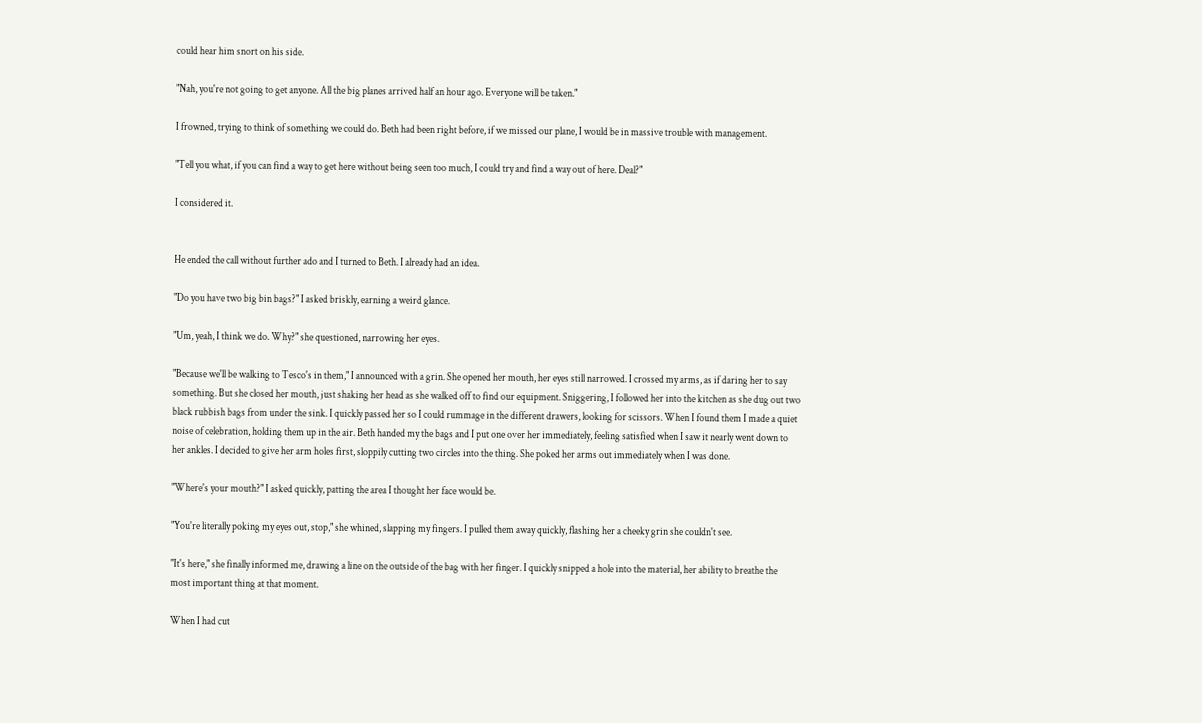could hear him snort on his side.

"Nah, you're not going to get anyone. All the big planes arrived half an hour ago. Everyone will be taken."

I frowned, trying to think of something we could do. Beth had been right before, if we missed our plane, I would be in massive trouble with management.

"Tell you what, if you can find a way to get here without being seen too much, I could try and find a way out of here. Deal?"

I considered it.


He ended the call without further ado and I turned to Beth. I already had an idea.

"Do you have two big bin bags?" I asked briskly, earning a weird glance.

"Um, yeah, I think we do. Why?" she questioned, narrowing her eyes.

"Because we'll be walking to Tesco's in them," I announced with a grin. She opened her mouth, her eyes still narrowed. I crossed my arms, as if daring her to say something. But she closed her mouth, just shaking her head as she walked off to find our equipment. Sniggering, I followed her into the kitchen as she dug out two black rubbish bags from under the sink. I quickly passed her so I could rummage in the different drawers, looking for scissors. When I found them I made a quiet noise of celebration, holding them up in the air. Beth handed my the bags and I put one over her immediately, feeling satisfied when I saw it nearly went down to her ankles. I decided to give her arm holes first, sloppily cutting two circles into the thing. She poked her arms out immediately when I was done.

"Where's your mouth?" I asked quickly, patting the area I thought her face would be.

"You're literally poking my eyes out, stop," she whined, slapping my fingers. I pulled them away quickly, flashing her a cheeky grin she couldn't see.

"It's here," she finally informed me, drawing a line on the outside of the bag with her finger. I quickly snipped a hole into the material, her ability to breathe the most important thing at that moment.

When I had cut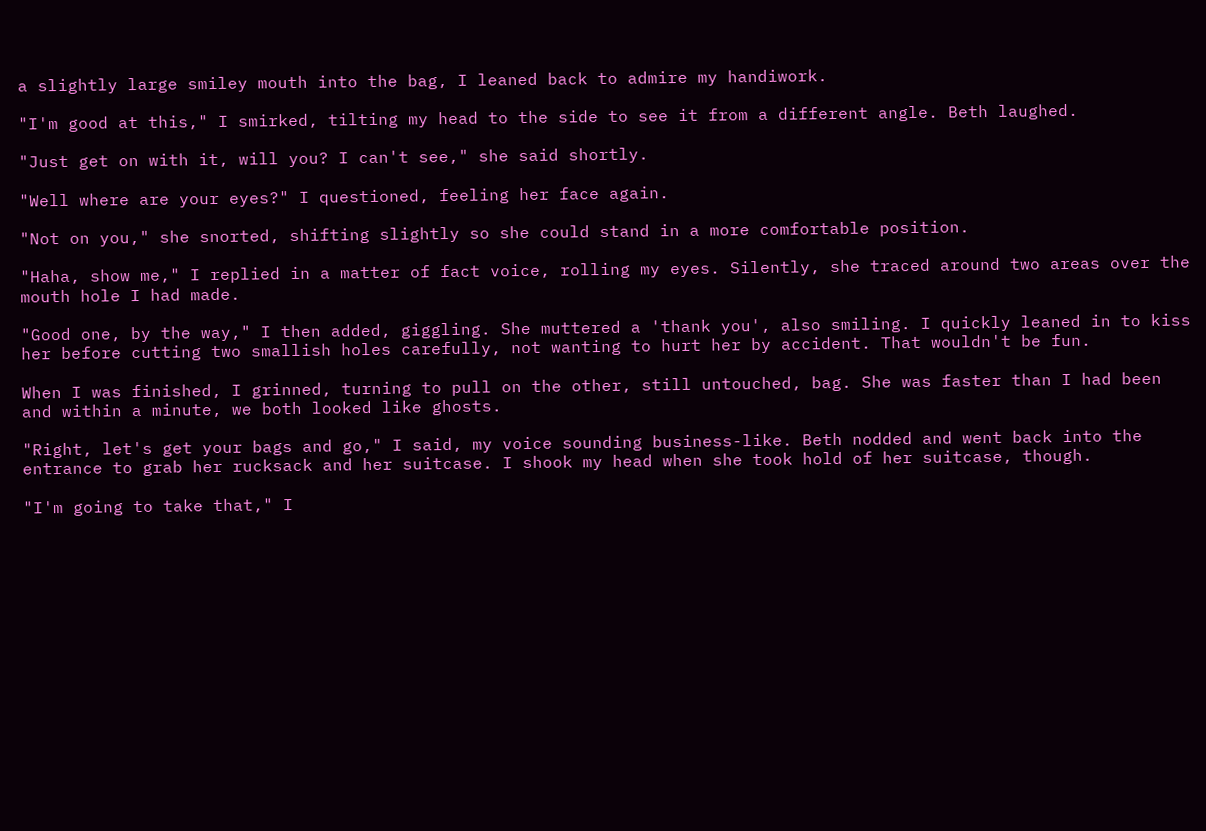a slightly large smiley mouth into the bag, I leaned back to admire my handiwork.

"I'm good at this," I smirked, tilting my head to the side to see it from a different angle. Beth laughed.

"Just get on with it, will you? I can't see," she said shortly.

"Well where are your eyes?" I questioned, feeling her face again.

"Not on you," she snorted, shifting slightly so she could stand in a more comfortable position.

"Haha, show me," I replied in a matter of fact voice, rolling my eyes. Silently, she traced around two areas over the mouth hole I had made.

"Good one, by the way," I then added, giggling. She muttered a 'thank you', also smiling. I quickly leaned in to kiss her before cutting two smallish holes carefully, not wanting to hurt her by accident. That wouldn't be fun.

When I was finished, I grinned, turning to pull on the other, still untouched, bag. She was faster than I had been and within a minute, we both looked like ghosts.

"Right, let's get your bags and go," I said, my voice sounding business-like. Beth nodded and went back into the entrance to grab her rucksack and her suitcase. I shook my head when she took hold of her suitcase, though.

"I'm going to take that," I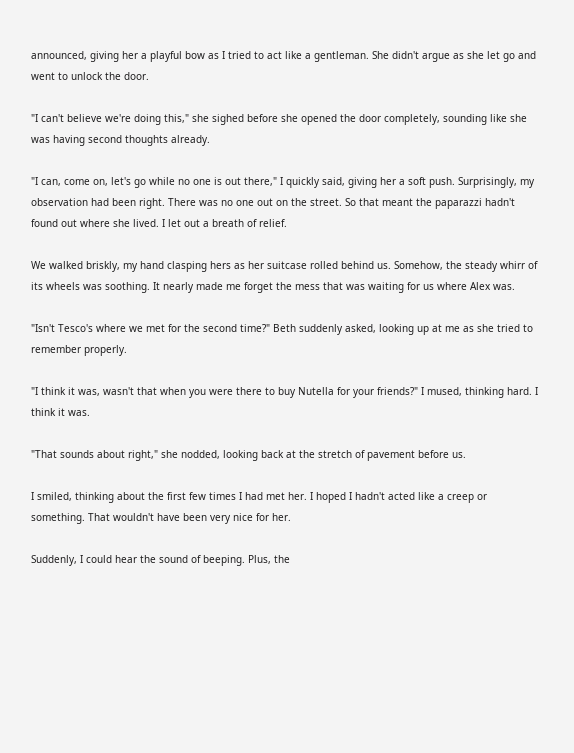announced, giving her a playful bow as I tried to act like a gentleman. She didn't argue as she let go and went to unlock the door.

"I can't believe we're doing this," she sighed before she opened the door completely, sounding like she was having second thoughts already.

"I can, come on, let's go while no one is out there," I quickly said, giving her a soft push. Surprisingly, my observation had been right. There was no one out on the street. So that meant the paparazzi hadn't found out where she lived. I let out a breath of relief.

We walked briskly, my hand clasping hers as her suitcase rolled behind us. Somehow, the steady whirr of its wheels was soothing. It nearly made me forget the mess that was waiting for us where Alex was.

"Isn't Tesco's where we met for the second time?" Beth suddenly asked, looking up at me as she tried to remember properly.

"I think it was, wasn't that when you were there to buy Nutella for your friends?" I mused, thinking hard. I think it was.

"That sounds about right," she nodded, looking back at the stretch of pavement before us.

I smiled, thinking about the first few times I had met her. I hoped I hadn't acted like a creep or something. That wouldn't have been very nice for her.

Suddenly, I could hear the sound of beeping. Plus, the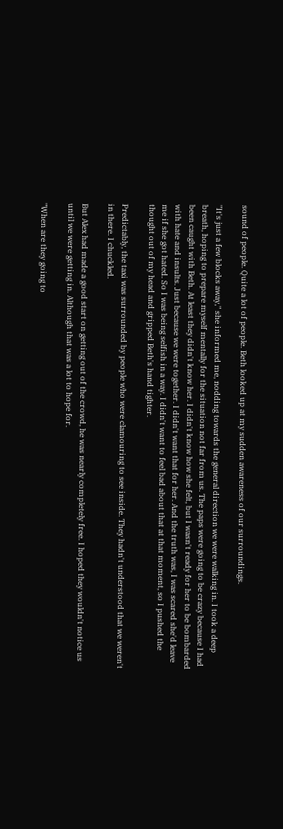sound of people. Quite a lot of people. Beth looked up at my sudden awareness of our surroundings.

"It's just a few blocks away," she informed me, nodding towards the general direction we were walking in. I took a deep breath, hoping to prepare myself mentally for the situation not far from us. The paps were going to be crazy because I had been caught with Beth. At least they didn't know her. I didn't know how she felt, but I wasn't ready for her to be bombarded with hate and insults. Just because we were together. I didn't want that for her. And the truth was, I was scared she'd leave me if she got hated. So I was being selfish in a way. I didn't want to feel bad about that at that moment, so I pushed the thought out of my head and gripped Beth's hand tighter.

Predictably, the taxi was surrounded by people who were clamouring to see inside. They hadn't understood that we weren't in there. I chuckled.

But Alex had made a good start on getting out of the crowd, he was nearly completely free. I hoped they wouldn't notice us until we were getting in. Although that was a lot to hope for.

"When are they going to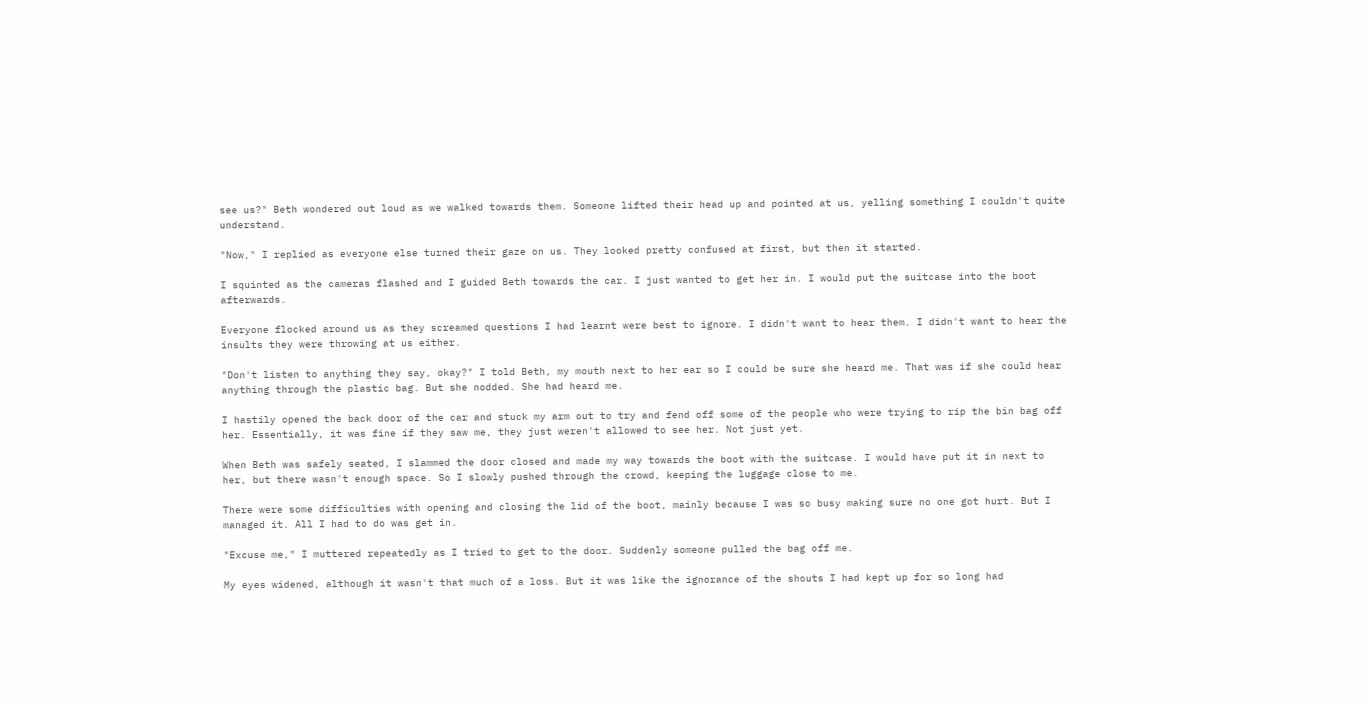see us?" Beth wondered out loud as we walked towards them. Someone lifted their head up and pointed at us, yelling something I couldn't quite understand.

"Now," I replied as everyone else turned their gaze on us. They looked pretty confused at first, but then it started.

I squinted as the cameras flashed and I guided Beth towards the car. I just wanted to get her in. I would put the suitcase into the boot afterwards.

Everyone flocked around us as they screamed questions I had learnt were best to ignore. I didn't want to hear them. I didn't want to hear the insults they were throwing at us either.

"Don't listen to anything they say, okay?" I told Beth, my mouth next to her ear so I could be sure she heard me. That was if she could hear anything through the plastic bag. But she nodded. She had heard me.

I hastily opened the back door of the car and stuck my arm out to try and fend off some of the people who were trying to rip the bin bag off her. Essentially, it was fine if they saw me, they just weren't allowed to see her. Not just yet.

When Beth was safely seated, I slammed the door closed and made my way towards the boot with the suitcase. I would have put it in next to her, but there wasn't enough space. So I slowly pushed through the crowd, keeping the luggage close to me.

There were some difficulties with opening and closing the lid of the boot, mainly because I was so busy making sure no one got hurt. But I managed it. All I had to do was get in.

"Excuse me," I muttered repeatedly as I tried to get to the door. Suddenly someone pulled the bag off me.

My eyes widened, although it wasn't that much of a loss. But it was like the ignorance of the shouts I had kept up for so long had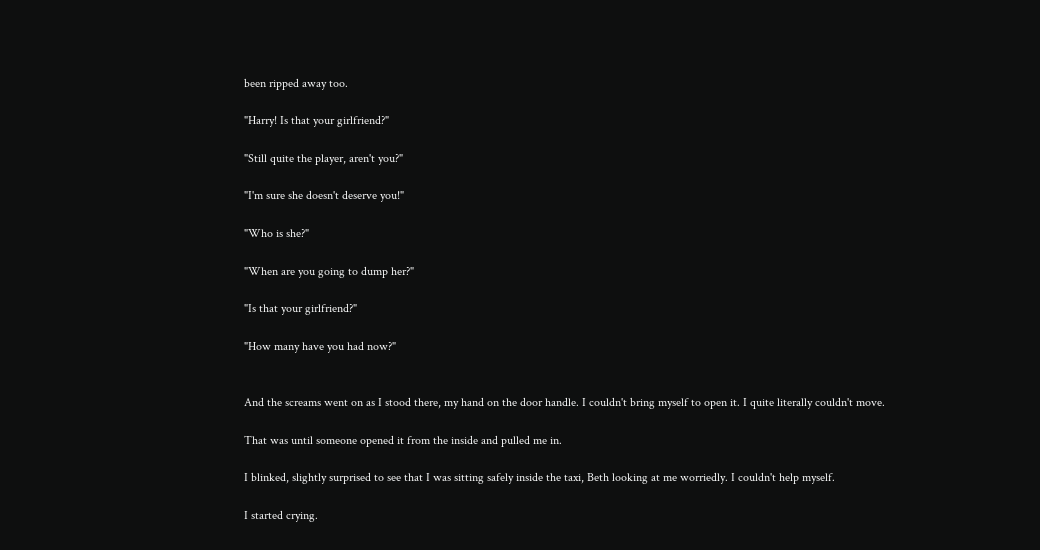been ripped away too.

"Harry! Is that your girlfriend?"

"Still quite the player, aren't you?"

"I'm sure she doesn't deserve you!"

"Who is she?"

"When are you going to dump her?"

"Is that your girlfriend?"

"How many have you had now?"


And the screams went on as I stood there, my hand on the door handle. I couldn't bring myself to open it. I quite literally couldn't move.

That was until someone opened it from the inside and pulled me in.

I blinked, slightly surprised to see that I was sitting safely inside the taxi, Beth looking at me worriedly. I couldn't help myself.

I started crying.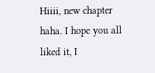Hiiii, new chapter haha. I hope you all liked it, I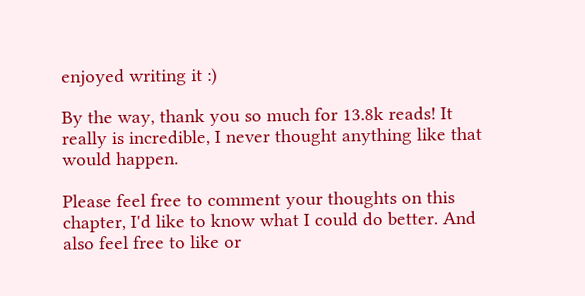enjoyed writing it :)

By the way, thank you so much for 13.8k reads! It really is incredible, I never thought anything like that would happen.

Please feel free to comment your thoughts on this chapter, I'd like to know what I could do better. And also feel free to like or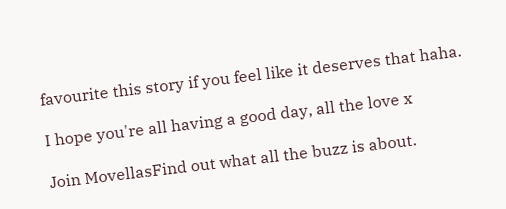favourite this story if you feel like it deserves that haha.

I hope you're all having a good day, all the love x

Join MovellasFind out what all the buzz is about.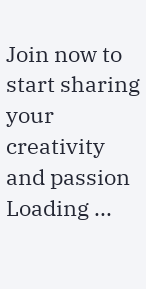Join now to start sharing your creativity and passion
Loading ...